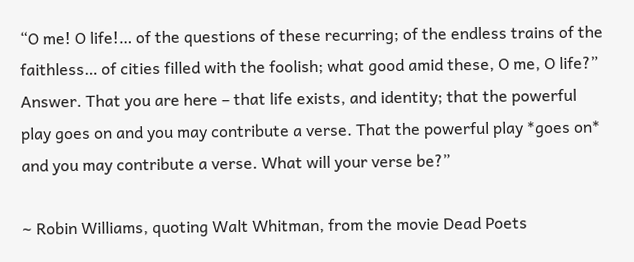“O me! O life!… of the questions of these recurring; of the endless trains of the faithless… of cities filled with the foolish; what good amid these, O me, O life?” Answer. That you are here – that life exists, and identity; that the powerful play goes on and you may contribute a verse. That the powerful play *goes on* and you may contribute a verse. What will your verse be?”

∼ Robin Williams, quoting Walt Whitman, from the movie Dead Poets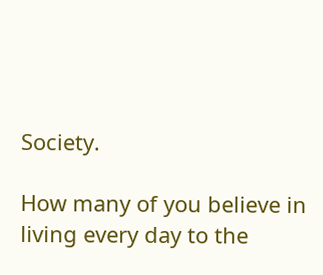Society.

How many of you believe in living every day to the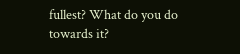fullest? What do you do towards it?